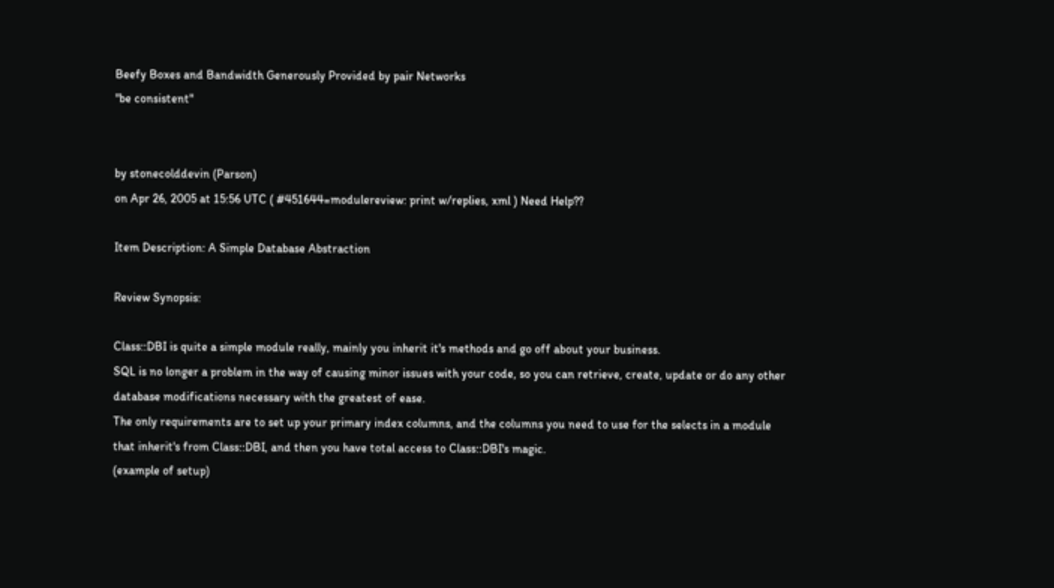Beefy Boxes and Bandwidth Generously Provided by pair Networks
"be consistent"


by stonecolddevin (Parson)
on Apr 26, 2005 at 15:56 UTC ( #451644=modulereview: print w/replies, xml ) Need Help??

Item Description: A Simple Database Abstraction

Review Synopsis:

Class::DBI is quite a simple module really, mainly you inherit it's methods and go off about your business.
SQL is no longer a problem in the way of causing minor issues with your code, so you can retrieve, create, update or do any other database modifications necessary with the greatest of ease.
The only requirements are to set up your primary index columns, and the columns you need to use for the selects in a module that inherit's from Class::DBI, and then you have total access to Class::DBI's magic.
(example of setup)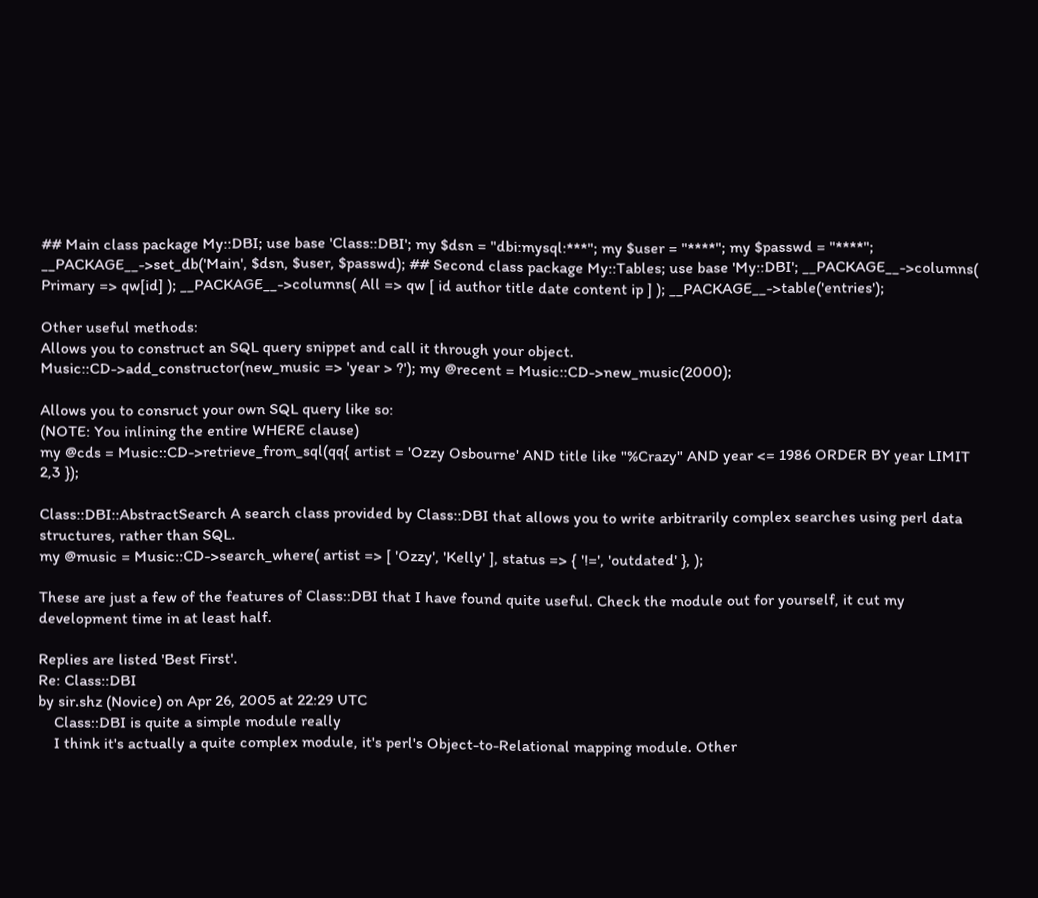## Main class package My::DBI; use base 'Class::DBI'; my $dsn = "dbi:mysql:***"; my $user = "****"; my $passwd = "****"; __PACKAGE__->set_db('Main', $dsn, $user, $passwd); ## Second class package My::Tables; use base 'My::DBI'; __PACKAGE__->columns( Primary => qw[id] ); __PACKAGE__->columns( All => qw [ id author title date content ip ] ); __PACKAGE__->table('entries');

Other useful methods:
Allows you to construct an SQL query snippet and call it through your object.
Music::CD->add_constructor(new_music => 'year > ?'); my @recent = Music::CD->new_music(2000);

Allows you to consruct your own SQL query like so:
(NOTE: You inlining the entire WHERE clause)
my @cds = Music::CD->retrieve_from_sql(qq{ artist = 'Ozzy Osbourne' AND title like "%Crazy" AND year <= 1986 ORDER BY year LIMIT 2,3 });

Class::DBI::AbstractSearch A search class provided by Class::DBI that allows you to write arbitrarily complex searches using perl data structures, rather than SQL.
my @music = Music::CD->search_where( artist => [ 'Ozzy', 'Kelly' ], status => { '!=', 'outdated' }, );

These are just a few of the features of Class::DBI that I have found quite useful. Check the module out for yourself, it cut my development time in at least half.

Replies are listed 'Best First'.
Re: Class::DBI
by sir.shz (Novice) on Apr 26, 2005 at 22:29 UTC
    Class::DBI is quite a simple module really
    I think it's actually a quite complex module, it's perl's Object-to-Relational mapping module. Other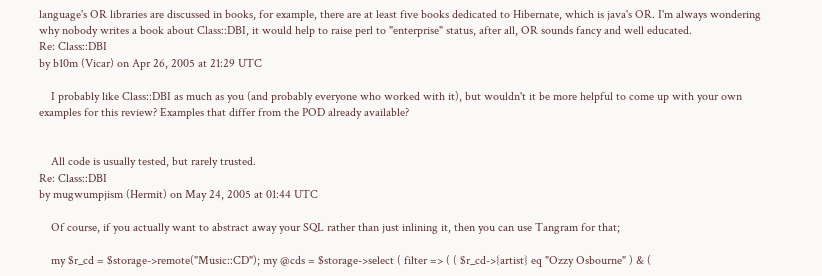language's OR libraries are discussed in books, for example, there are at least five books dedicated to Hibernate, which is java's OR. I'm always wondering why nobody writes a book about Class::DBI, it would help to raise perl to "enterprise" status, after all, OR sounds fancy and well educated.
Re: Class::DBI
by b10m (Vicar) on Apr 26, 2005 at 21:29 UTC

    I probably like Class::DBI as much as you (and probably everyone who worked with it), but wouldn't it be more helpful to come up with your own examples for this review? Examples that differ from the POD already available?


    All code is usually tested, but rarely trusted.
Re: Class::DBI
by mugwumpjism (Hermit) on May 24, 2005 at 01:44 UTC

    Of course, if you actually want to abstract away your SQL rather than just inlining it, then you can use Tangram for that;

    my $r_cd = $storage->remote("Music::CD"); my @cds = $storage->select ( filter => ( ( $r_cd->{artist} eq "Ozzy Osbourne" ) & (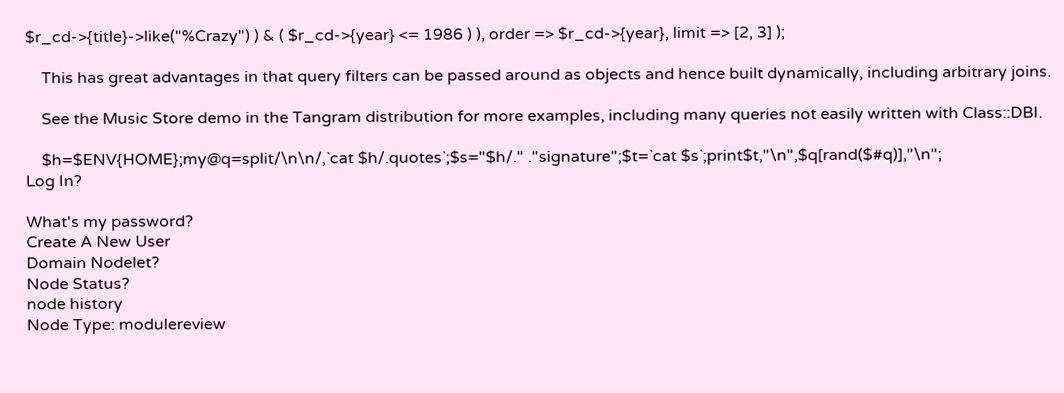$r_cd->{title}->like("%Crazy") ) & ( $r_cd->{year} <= 1986 ) ), order => $r_cd->{year}, limit => [2, 3] );

    This has great advantages in that query filters can be passed around as objects and hence built dynamically, including arbitrary joins.

    See the Music Store demo in the Tangram distribution for more examples, including many queries not easily written with Class::DBI.

    $h=$ENV{HOME};my@q=split/\n\n/,`cat $h/.quotes`;$s="$h/." ."signature";$t=`cat $s`;print$t,"\n",$q[rand($#q)],"\n";
Log In?

What's my password?
Create A New User
Domain Nodelet?
Node Status?
node history
Node Type: modulereview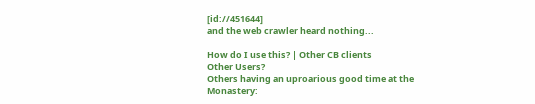[id://451644]
and the web crawler heard nothing...

How do I use this? | Other CB clients
Other Users?
Others having an uproarious good time at the Monastery: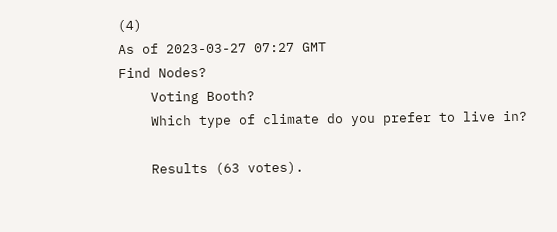(4)
As of 2023-03-27 07:27 GMT
Find Nodes?
    Voting Booth?
    Which type of climate do you prefer to live in?

    Results (63 votes).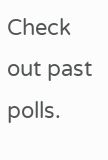Check out past polls.